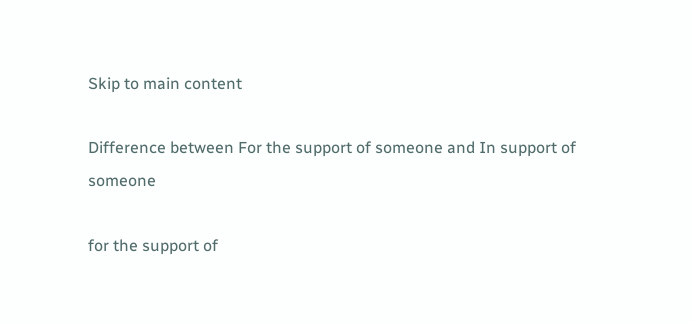Skip to main content

Difference between For the support of someone and In support of someone

for the support of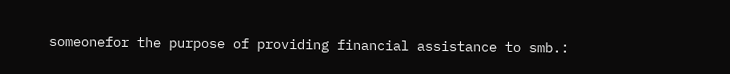someonefor the purpose of providing financial assistance to smb.: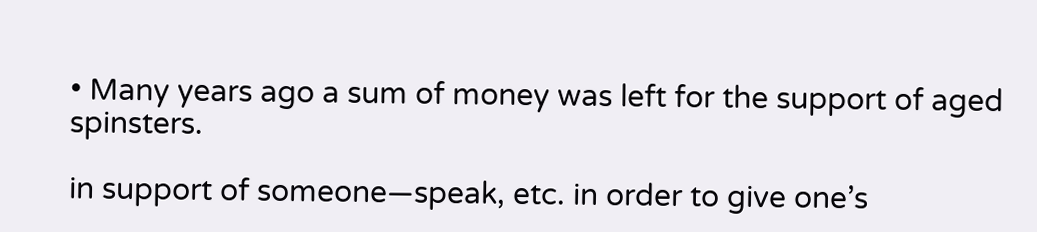• Many years ago a sum of money was left for the support of aged spinsters.

in support of someone—speak, etc. in order to give one’s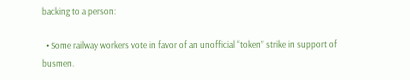backing to a person:

  • Some railway workers vote in favor of an unofficial “token” strike in support of busmen.